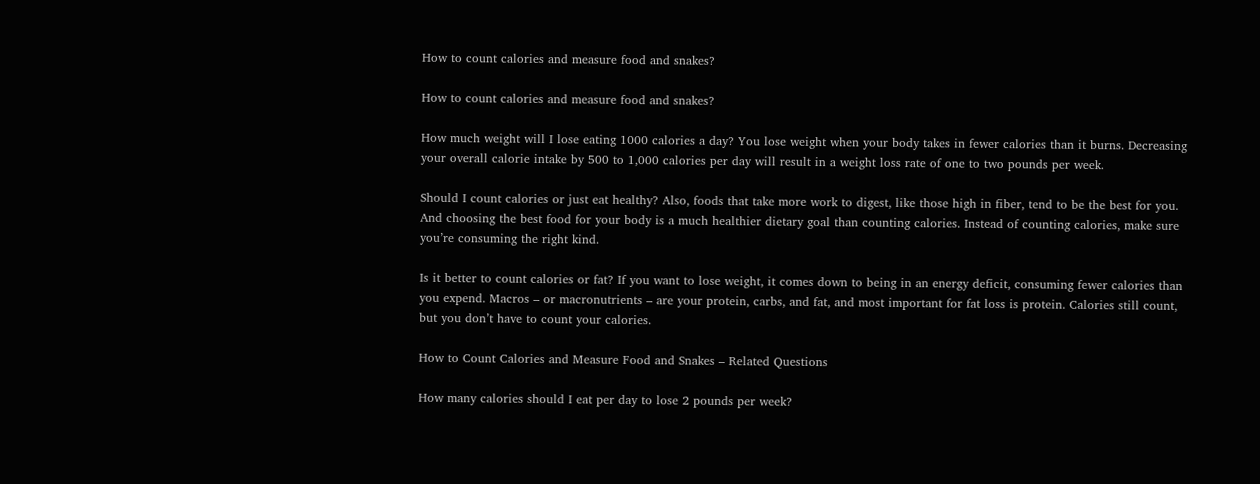How to count calories and measure food and snakes?

How to count calories and measure food and snakes?

How much weight will I lose eating 1000 calories a day? You lose weight when your body takes in fewer calories than it burns. Decreasing your overall calorie intake by 500 to 1,000 calories per day will result in a weight loss rate of one to two pounds per week.

Should I count calories or just eat healthy? Also, foods that take more work to digest, like those high in fiber, tend to be the best for you. And choosing the best food for your body is a much healthier dietary goal than counting calories. Instead of counting calories, make sure you’re consuming the right kind.

Is it better to count calories or fat? If you want to lose weight, it comes down to being in an energy deficit, consuming fewer calories than you expend. Macros – or macronutrients – are your protein, carbs, and fat, and most important for fat loss is protein. Calories still count, but you don’t have to count your calories.

How to Count Calories and Measure Food and Snakes – Related Questions

How many calories should I eat per day to lose 2 pounds per week?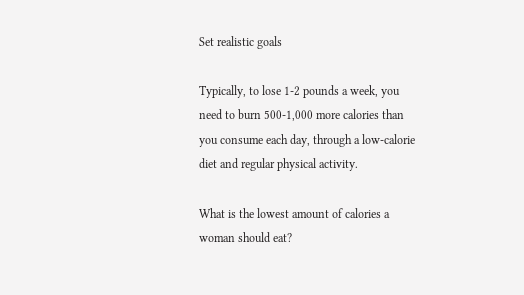Set realistic goals

Typically, to lose 1-2 pounds a week, you need to burn 500-1,000 more calories than you consume each day, through a low-calorie diet and regular physical activity.

What is the lowest amount of calories a woman should eat?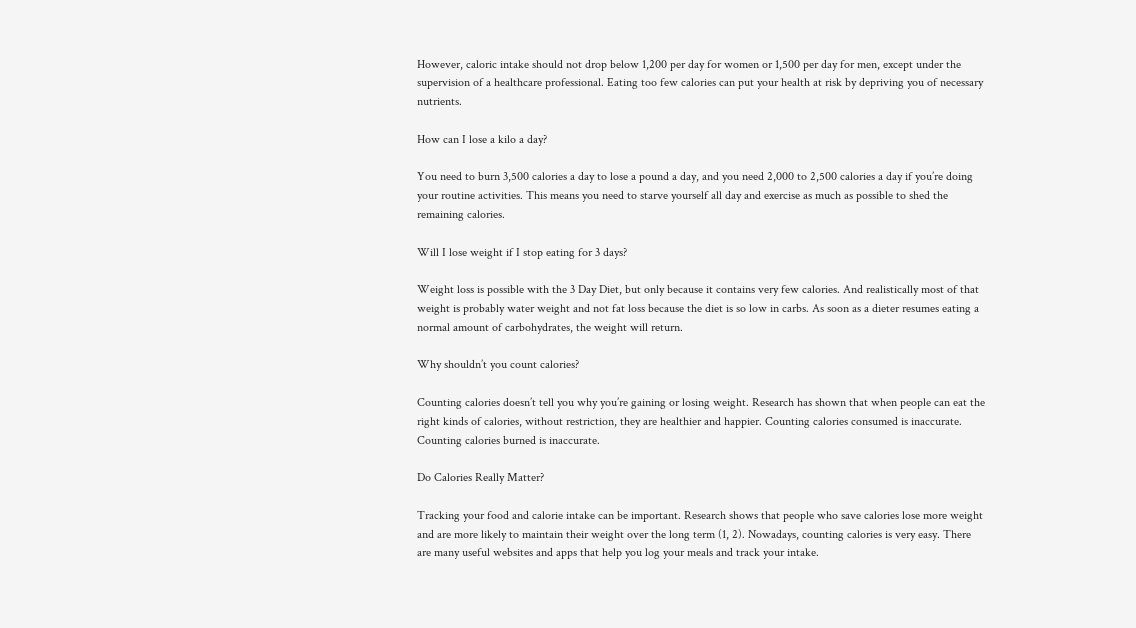However, caloric intake should not drop below 1,200 per day for women or 1,500 per day for men, except under the supervision of a healthcare professional. Eating too few calories can put your health at risk by depriving you of necessary nutrients.

How can I lose a kilo a day?

You need to burn 3,500 calories a day to lose a pound a day, and you need 2,000 to 2,500 calories a day if you’re doing your routine activities. This means you need to starve yourself all day and exercise as much as possible to shed the remaining calories.

Will I lose weight if I stop eating for 3 days?

Weight loss is possible with the 3 Day Diet, but only because it contains very few calories. And realistically most of that weight is probably water weight and not fat loss because the diet is so low in carbs. As soon as a dieter resumes eating a normal amount of carbohydrates, the weight will return.

Why shouldn’t you count calories?

Counting calories doesn’t tell you why you’re gaining or losing weight. Research has shown that when people can eat the right kinds of calories, without restriction, they are healthier and happier. Counting calories consumed is inaccurate. Counting calories burned is inaccurate.

Do Calories Really Matter?

Tracking your food and calorie intake can be important. Research shows that people who save calories lose more weight and are more likely to maintain their weight over the long term (1, 2). Nowadays, counting calories is very easy. There are many useful websites and apps that help you log your meals and track your intake.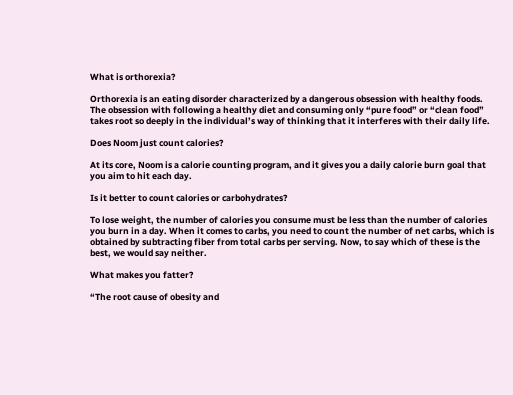What is orthorexia?

Orthorexia is an eating disorder characterized by a dangerous obsession with healthy foods. The obsession with following a healthy diet and consuming only “pure food” or “clean food” takes root so deeply in the individual’s way of thinking that it interferes with their daily life.

Does Noom just count calories?

At its core, Noom is a calorie counting program, and it gives you a daily calorie burn goal that you aim to hit each day.

Is it better to count calories or carbohydrates?

To lose weight, the number of calories you consume must be less than the number of calories you burn in a day. When it comes to carbs, you need to count the number of net carbs, which is obtained by subtracting fiber from total carbs per serving. Now, to say which of these is the best, we would say neither.

What makes you fatter?

“The root cause of obesity and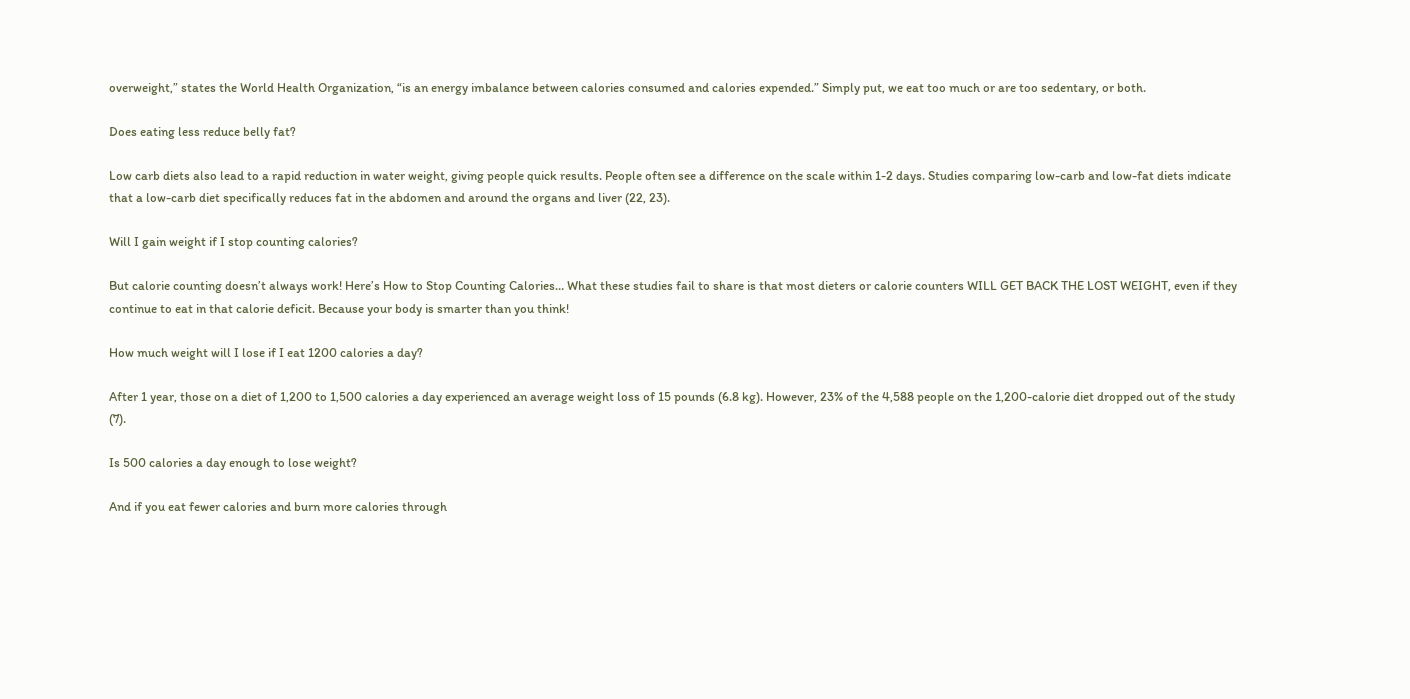overweight,” states the World Health Organization, “is an energy imbalance between calories consumed and calories expended.” Simply put, we eat too much or are too sedentary, or both.

Does eating less reduce belly fat?

Low carb diets also lead to a rapid reduction in water weight, giving people quick results. People often see a difference on the scale within 1-2 days. Studies comparing low-carb and low-fat diets indicate that a low-carb diet specifically reduces fat in the abdomen and around the organs and liver (22, 23).

Will I gain weight if I stop counting calories?

But calorie counting doesn’t always work! Here’s How to Stop Counting Calories… What these studies fail to share is that most dieters or calorie counters WILL GET BACK THE LOST WEIGHT, even if they continue to eat in that calorie deficit. Because your body is smarter than you think!

How much weight will I lose if I eat 1200 calories a day?

After 1 year, those on a diet of 1,200 to 1,500 calories a day experienced an average weight loss of 15 pounds (6.8 kg). However, 23% of the 4,588 people on the 1,200-calorie diet dropped out of the study (7).

Is 500 calories a day enough to lose weight?

And if you eat fewer calories and burn more calories through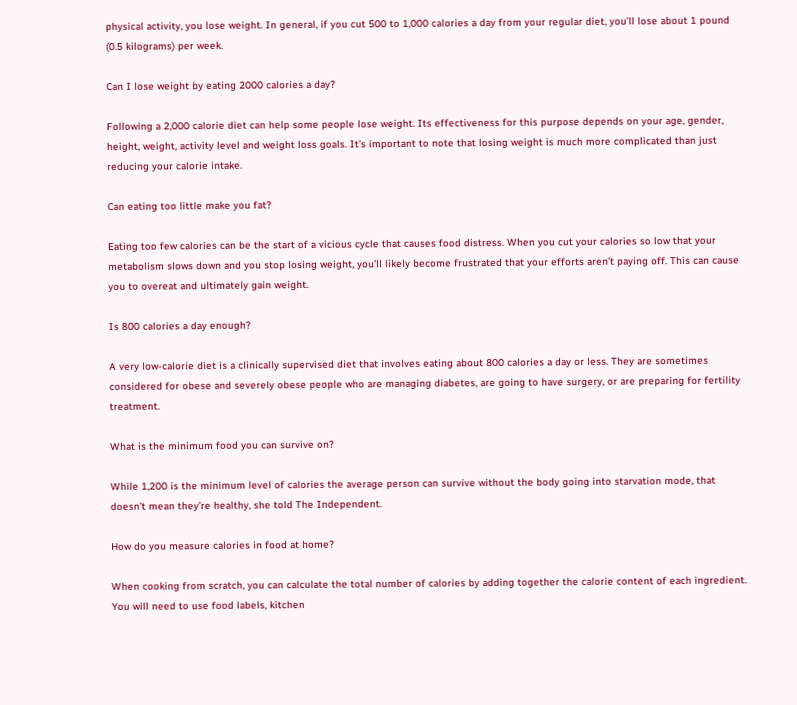physical activity, you lose weight. In general, if you cut 500 to 1,000 calories a day from your regular diet, you’ll lose about 1 pound (0.5 kilograms) per week.

Can I lose weight by eating 2000 calories a day?

Following a 2,000 calorie diet can help some people lose weight. Its effectiveness for this purpose depends on your age, gender, height, weight, activity level and weight loss goals. It’s important to note that losing weight is much more complicated than just reducing your calorie intake.

Can eating too little make you fat?

Eating too few calories can be the start of a vicious cycle that causes food distress. When you cut your calories so low that your metabolism slows down and you stop losing weight, you’ll likely become frustrated that your efforts aren’t paying off. This can cause you to overeat and ultimately gain weight.

Is 800 calories a day enough?

A very low-calorie diet is a clinically supervised diet that involves eating about 800 calories a day or less. They are sometimes considered for obese and severely obese people who are managing diabetes, are going to have surgery, or are preparing for fertility treatment.

What is the minimum food you can survive on?

While 1,200 is the minimum level of calories the average person can survive without the body going into starvation mode, that doesn’t mean they’re healthy, she told The Independent.

How do you measure calories in food at home?

When cooking from scratch, you can calculate the total number of calories by adding together the calorie content of each ingredient. You will need to use food labels, kitchen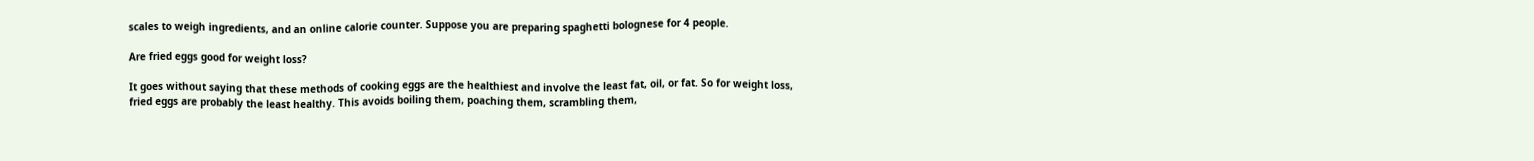scales to weigh ingredients, and an online calorie counter. Suppose you are preparing spaghetti bolognese for 4 people.

Are fried eggs good for weight loss?

It goes without saying that these methods of cooking eggs are the healthiest and involve the least fat, oil, or fat. So for weight loss, fried eggs are probably the least healthy. This avoids boiling them, poaching them, scrambling them,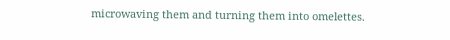microwaving them and turning them into omelettes.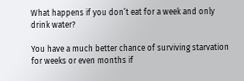What happens if you don’t eat for a week and only drink water?

You have a much better chance of surviving starvation for weeks or even months if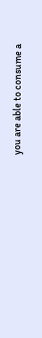you are able to consume a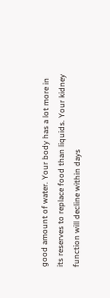good amount of water. Your body has a lot more in its reserves to replace food than liquids. Your kidney function will decline within days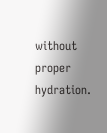without proper hydration.